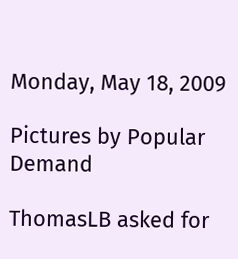Monday, May 18, 2009

Pictures by Popular Demand

ThomasLB asked for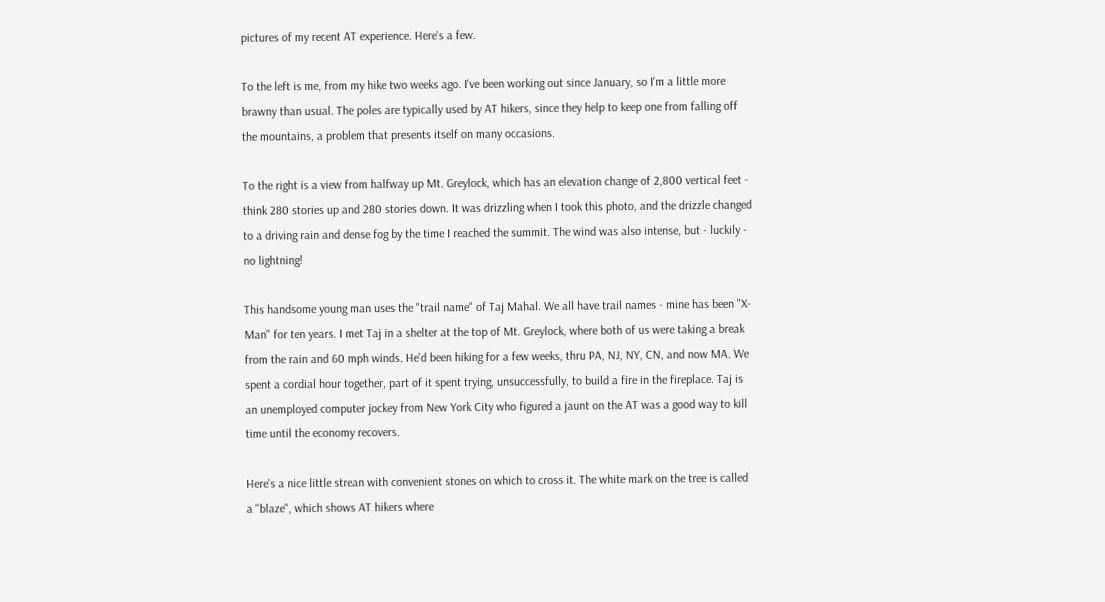pictures of my recent AT experience. Here's a few.

To the left is me, from my hike two weeks ago. I've been working out since January, so I'm a little more brawny than usual. The poles are typically used by AT hikers, since they help to keep one from falling off the mountains, a problem that presents itself on many occasions.

To the right is a view from halfway up Mt. Greylock, which has an elevation change of 2,800 vertical feet - think 280 stories up and 280 stories down. It was drizzling when I took this photo, and the drizzle changed to a driving rain and dense fog by the time I reached the summit. The wind was also intense, but - luckily - no lightning!

This handsome young man uses the "trail name" of Taj Mahal. We all have trail names - mine has been "X-Man" for ten years. I met Taj in a shelter at the top of Mt. Greylock, where both of us were taking a break from the rain and 60 mph winds. He'd been hiking for a few weeks, thru PA, NJ, NY, CN, and now MA. We spent a cordial hour together, part of it spent trying, unsuccessfully, to build a fire in the fireplace. Taj is an unemployed computer jockey from New York City who figured a jaunt on the AT was a good way to kill time until the economy recovers.

Here's a nice little strean with convenient stones on which to cross it. The white mark on the tree is called a "blaze", which shows AT hikers where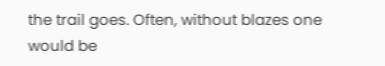the trail goes. Often, without blazes one would be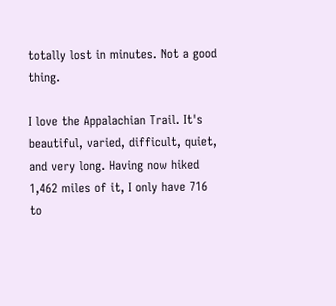totally lost in minutes. Not a good thing.

I love the Appalachian Trail. It's beautiful, varied, difficult, quiet, and very long. Having now hiked 1,462 miles of it, I only have 716 to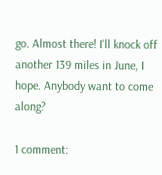go. Almost there! I'll knock off another 139 miles in June, I hope. Anybody want to come along?

1 comment: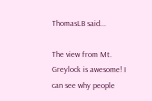ThomasLB said...

The view from Mt. Greylock is awesome! I can see why people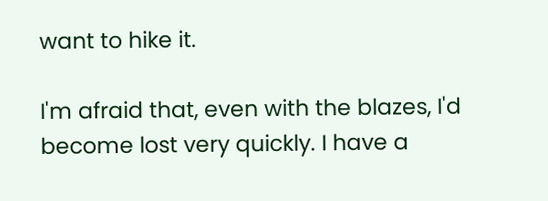want to hike it.

I'm afraid that, even with the blazes, I'd become lost very quickly. I have a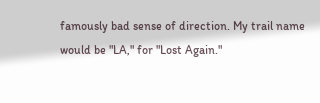famously bad sense of direction. My trail name would be "LA," for "Lost Again."